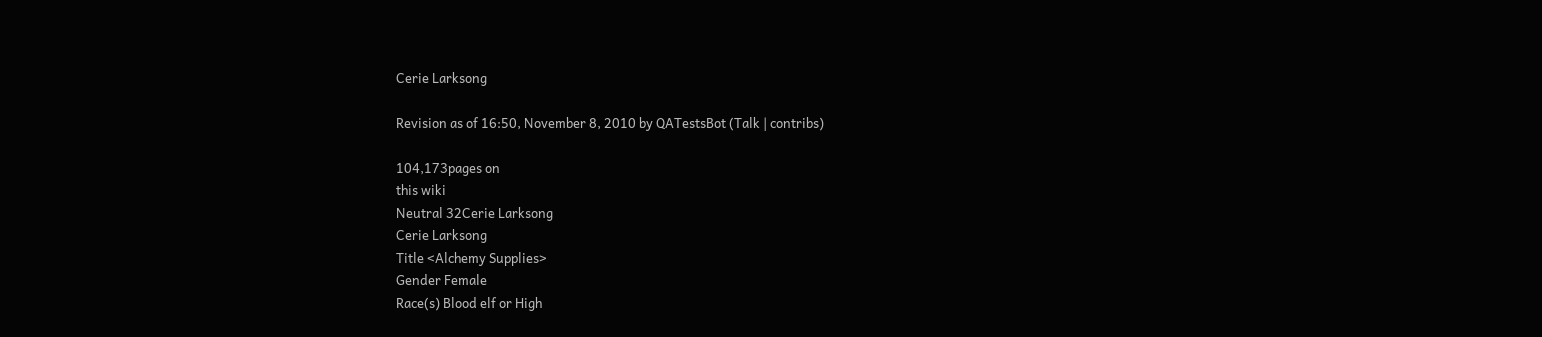Cerie Larksong

Revision as of 16:50, November 8, 2010 by QATestsBot (Talk | contribs)

104,173pages on
this wiki
Neutral 32Cerie Larksong
Cerie Larksong
Title <Alchemy Supplies>
Gender Female
Race(s) Blood elf or High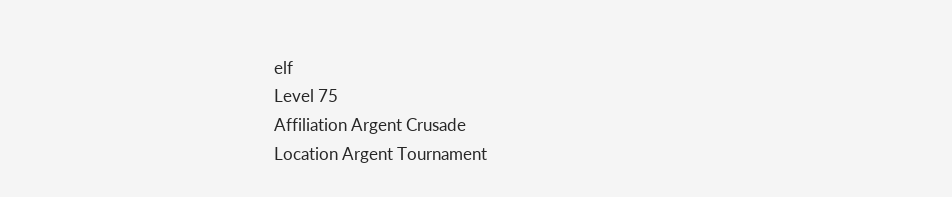elf
Level 75
Affiliation Argent Crusade
Location Argent Tournament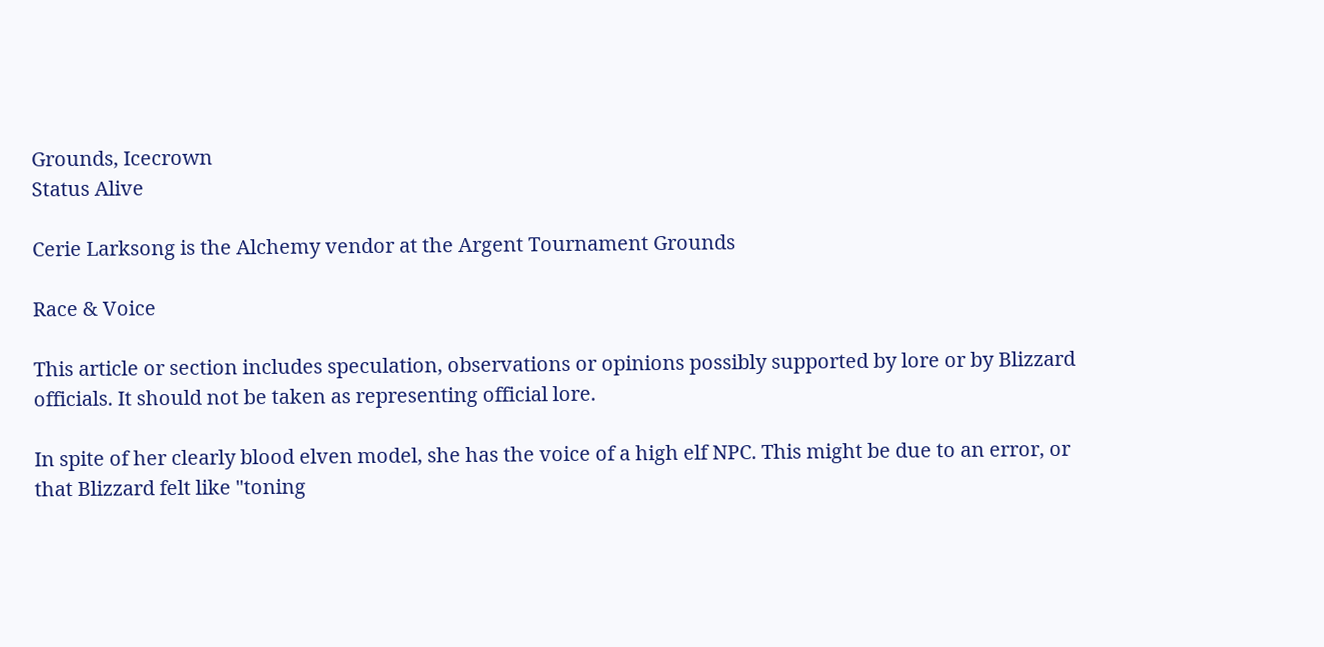Grounds, Icecrown
Status Alive

Cerie Larksong is the Alchemy vendor at the Argent Tournament Grounds

Race & Voice

This article or section includes speculation, observations or opinions possibly supported by lore or by Blizzard officials. It should not be taken as representing official lore.

In spite of her clearly blood elven model, she has the voice of a high elf NPC. This might be due to an error, or that Blizzard felt like "toning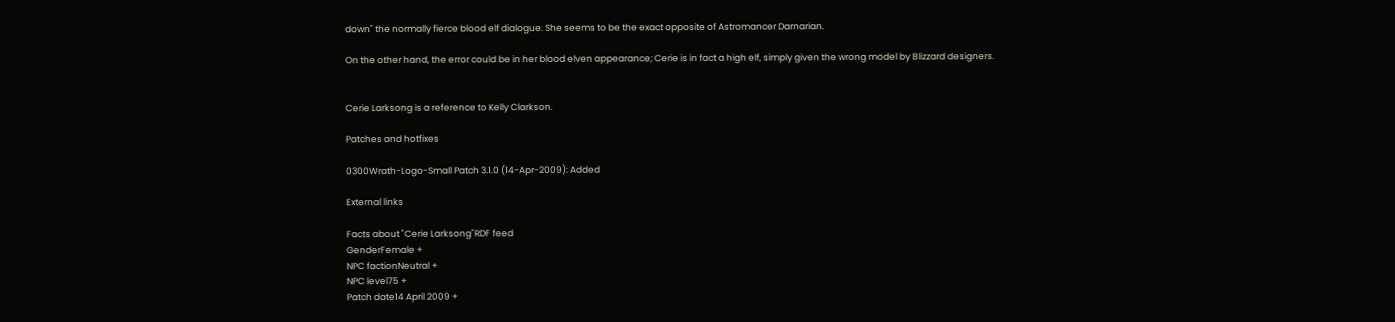down" the normally fierce blood elf dialogue. She seems to be the exact opposite of Astromancer Darnarian.

On the other hand, the error could be in her blood elven appearance; Cerie is in fact a high elf, simply given the wrong model by Blizzard designers.


Cerie Larksong is a reference to Kelly Clarkson.

Patches and hotfixes

0300Wrath-Logo-Small Patch 3.1.0 (14-Apr-2009): Added

External links

Facts about "Cerie Larksong"RDF feed
GenderFemale +
NPC factionNeutral +
NPC level75 +
Patch date14 April 2009 +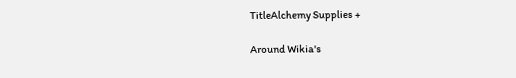TitleAlchemy Supplies +

Around Wikia's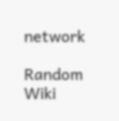network

Random Wiki